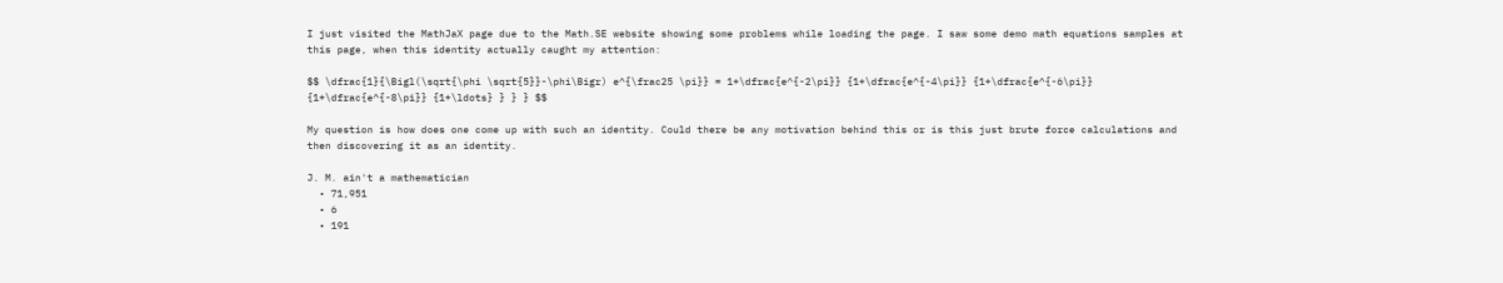I just visited the MathJaX page due to the Math.SE website showing some problems while loading the page. I saw some demo math equations samples at this page, when this identity actually caught my attention:

$$ \dfrac{1}{\Bigl(\sqrt{\phi \sqrt{5}}-\phi\Bigr) e^{\frac25 \pi}} = 1+\dfrac{e^{-2\pi}} {1+\dfrac{e^{-4\pi}} {1+\dfrac{e^{-6\pi}} {1+\dfrac{e^{-8\pi}} {1+\ldots} } } } $$

My question is how does one come up with such an identity. Could there be any motivation behind this or is this just brute force calculations and then discovering it as an identity.

J. M. ain't a mathematician
  • 71,951
  • 6
  • 191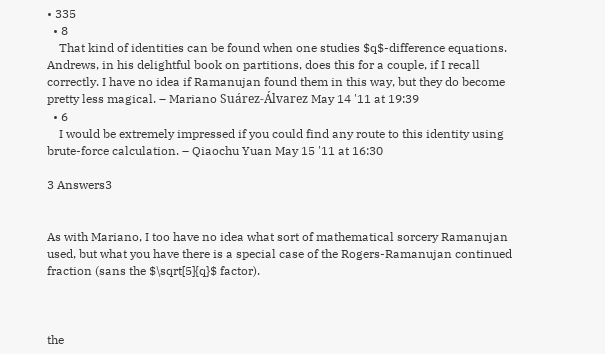• 335
  • 8
    That kind of identities can be found when one studies $q$-difference equations. Andrews, in his delightful book on partitions, does this for a couple, if I recall correctly. I have no idea if Ramanujan found them in this way, but they do become pretty less magical. – Mariano Suárez-Álvarez May 14 '11 at 19:39
  • 6
    I would be extremely impressed if you could find any route to this identity using brute-force calculation. – Qiaochu Yuan May 15 '11 at 16:30

3 Answers3


As with Mariano, I too have no idea what sort of mathematical sorcery Ramanujan used, but what you have there is a special case of the Rogers-Ramanujan continued fraction (sans the $\sqrt[5]{q}$ factor).



the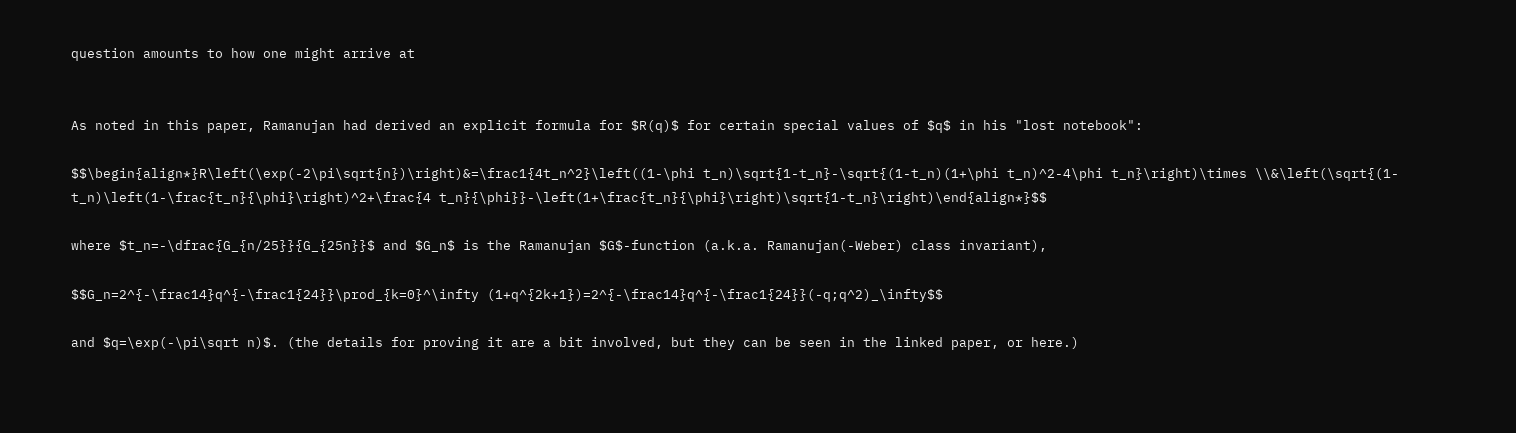question amounts to how one might arrive at


As noted in this paper, Ramanujan had derived an explicit formula for $R(q)$ for certain special values of $q$ in his "lost notebook":

$$\begin{align*}R\left(\exp(-2\pi\sqrt{n})\right)&=\frac1{4t_n^2}\left((1-\phi t_n)\sqrt{1-t_n}-\sqrt{(1-t_n)(1+\phi t_n)^2-4\phi t_n}\right)\times \\&\left(\sqrt{(1-t_n)\left(1-\frac{t_n}{\phi}\right)^2+\frac{4 t_n}{\phi}}-\left(1+\frac{t_n}{\phi}\right)\sqrt{1-t_n}\right)\end{align*}$$

where $t_n=-\dfrac{G_{n/25}}{G_{25n}}$ and $G_n$ is the Ramanujan $G$-function (a.k.a. Ramanujan(-Weber) class invariant),

$$G_n=2^{-\frac14}q^{-\frac1{24}}\prod_{k=0}^\infty (1+q^{2k+1})=2^{-\frac14}q^{-\frac1{24}}(-q;q^2)_\infty$$

and $q=\exp(-\pi\sqrt n)$. (the details for proving it are a bit involved, but they can be seen in the linked paper, or here.)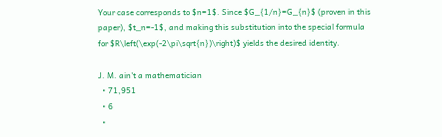Your case corresponds to $n=1$. Since $G_{1/n}=G_{n}$ (proven in this paper), $t_n=-1$, and making this substitution into the special formula for $R\left(\exp(-2\pi\sqrt{n})\right)$ yields the desired identity.

J. M. ain't a mathematician
  • 71,951
  • 6
  •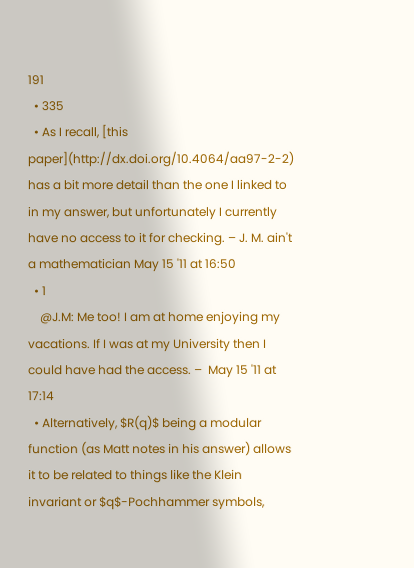191
  • 335
  • As I recall, [this paper](http://dx.doi.org/10.4064/aa97-2-2) has a bit more detail than the one I linked to in my answer, but unfortunately I currently have no access to it for checking. – J. M. ain't a mathematician May 15 '11 at 16:50
  • 1
    @J.M: Me too! I am at home enjoying my vacations. If I was at my University then I could have had the access. –  May 15 '11 at 17:14
  • Alternatively, $R(q)$ being a modular function (as Matt notes in his answer) allows it to be related to things like the Klein invariant or $q$-Pochhammer symbols,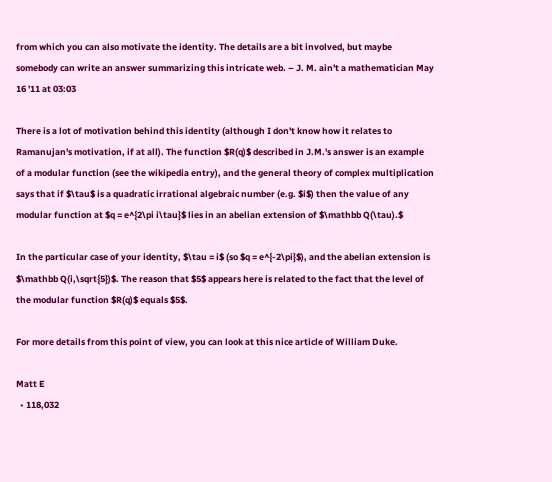from which you can also motivate the identity. The details are a bit involved, but maybe somebody can write an answer summarizing this intricate web. – J. M. ain't a mathematician May 16 '11 at 03:03

There is a lot of motivation behind this identity (although I don't know how it relates to Ramanujan's motivation, if at all). The function $R(q)$ described in J.M.'s answer is an example of a modular function (see the wikipedia entry), and the general theory of complex multiplication says that if $\tau$ is a quadratic irrational algebraic number (e.g. $i$) then the value of any modular function at $q = e^{2\pi i\tau}$ lies in an abelian extension of $\mathbb Q(\tau).$

In the particular case of your identity, $\tau = i$ (so $q = e^{-2\pi}$), and the abelian extension is $\mathbb Q(i,\sqrt{5})$. The reason that $5$ appears here is related to the fact that the level of the modular function $R(q)$ equals $5$.

For more details from this point of view, you can look at this nice article of William Duke.

Matt E
  • 118,032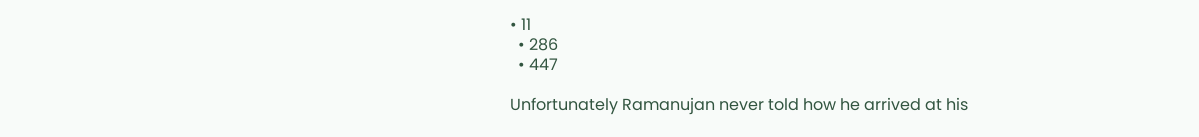• 11
  • 286
  • 447

Unfortunately Ramanujan never told how he arrived at his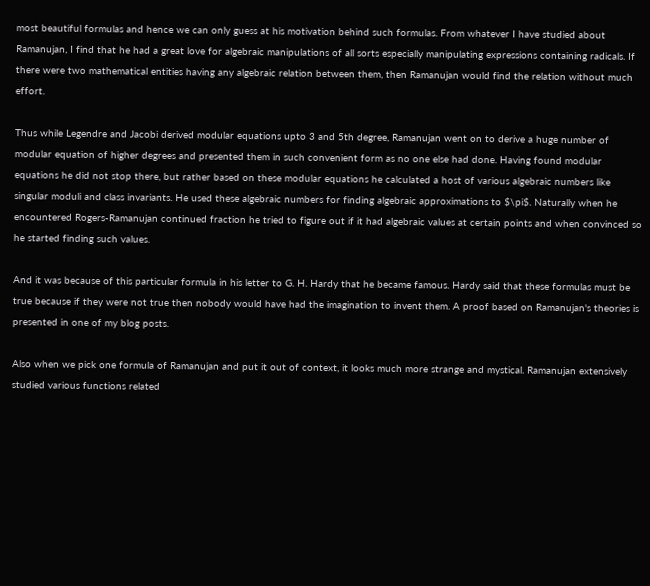most beautiful formulas and hence we can only guess at his motivation behind such formulas. From whatever I have studied about Ramanujan, I find that he had a great love for algebraic manipulations of all sorts especially manipulating expressions containing radicals. If there were two mathematical entities having any algebraic relation between them, then Ramanujan would find the relation without much effort.

Thus while Legendre and Jacobi derived modular equations upto 3 and 5th degree, Ramanujan went on to derive a huge number of modular equation of higher degrees and presented them in such convenient form as no one else had done. Having found modular equations he did not stop there, but rather based on these modular equations he calculated a host of various algebraic numbers like singular moduli and class invariants. He used these algebraic numbers for finding algebraic approximations to $\pi$. Naturally when he encountered Rogers-Ramanujan continued fraction he tried to figure out if it had algebraic values at certain points and when convinced so he started finding such values.

And it was because of this particular formula in his letter to G. H. Hardy that he became famous. Hardy said that these formulas must be true because if they were not true then nobody would have had the imagination to invent them. A proof based on Ramanujan's theories is presented in one of my blog posts.

Also when we pick one formula of Ramanujan and put it out of context, it looks much more strange and mystical. Ramanujan extensively studied various functions related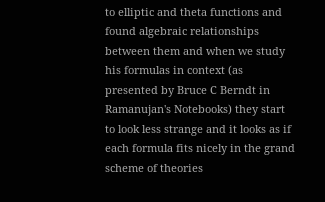to elliptic and theta functions and found algebraic relationships between them and when we study his formulas in context (as presented by Bruce C Berndt in Ramanujan's Notebooks) they start to look less strange and it looks as if each formula fits nicely in the grand scheme of theories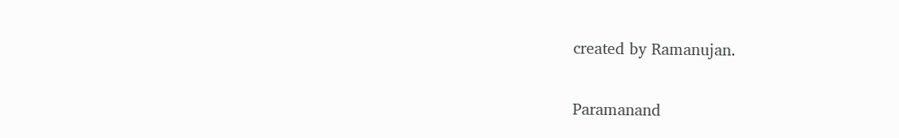created by Ramanujan.

Paramanand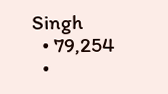Singh
  • 79,254
  •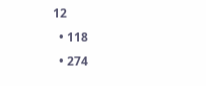12
  • 118
  • 274